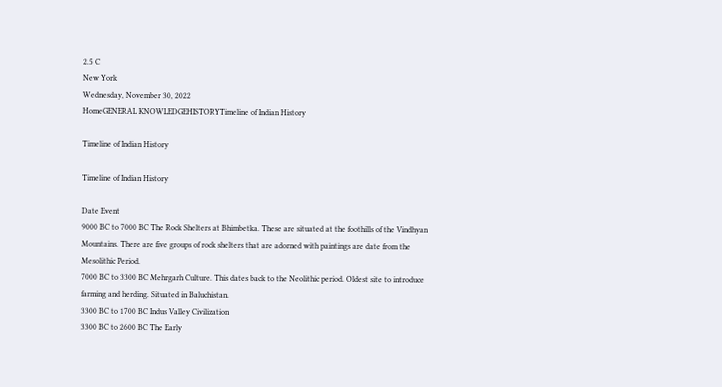2.5 C
New York
Wednesday, November 30, 2022
HomeGENERAL KNOWLEDGEHISTORYTimeline of Indian History

Timeline of Indian History

Timeline of Indian History

Date Event
9000 BC to 7000 BC The Rock Shelters at Bhimbetka. These are situated at the foothills of the Vindhyan Mountains. There are five groups of rock shelters that are adorned with paintings are date from the Mesolithic Period.
7000 BC to 3300 BC Mehrgarh Culture. This dates back to the Neolithic period. Oldest site to introduce farming and herding. Situated in Baluchistan.
3300 BC to 1700 BC Indus Valley Civilization
3300 BC to 2600 BC The Early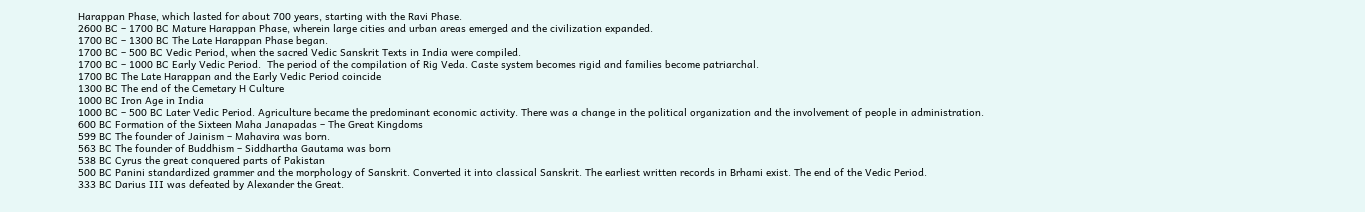Harappan Phase, which lasted for about 700 years, starting with the Ravi Phase.
2600 BC – 1700 BC Mature Harappan Phase, wherein large cities and urban areas emerged and the civilization expanded.
1700 BC – 1300 BC The Late Harappan Phase began.
1700 BC – 500 BC Vedic Period, when the sacred Vedic Sanskrit Texts in India were compiled.
1700 BC – 1000 BC Early Vedic Period.  The period of the compilation of Rig Veda. Caste system becomes rigid and families become patriarchal.
1700 BC The Late Harappan and the Early Vedic Period coincide
1300 BC The end of the Cemetary H Culture
1000 BC Iron Age in India
1000 BC – 500 BC Later Vedic Period. Agriculture became the predominant economic activity. There was a change in the political organization and the involvement of people in administration.
600 BC Formation of the Sixteen Maha Janapadas – The Great Kingdoms
599 BC The founder of Jainism – Mahavira was born.
563 BC The founder of Buddhism – Siddhartha Gautama was born
538 BC Cyrus the great conquered parts of Pakistan
500 BC Panini standardized grammer and the morphology of Sanskrit. Converted it into classical Sanskrit. The earliest written records in Brhami exist. The end of the Vedic Period.
333 BC Darius III was defeated by Alexander the Great.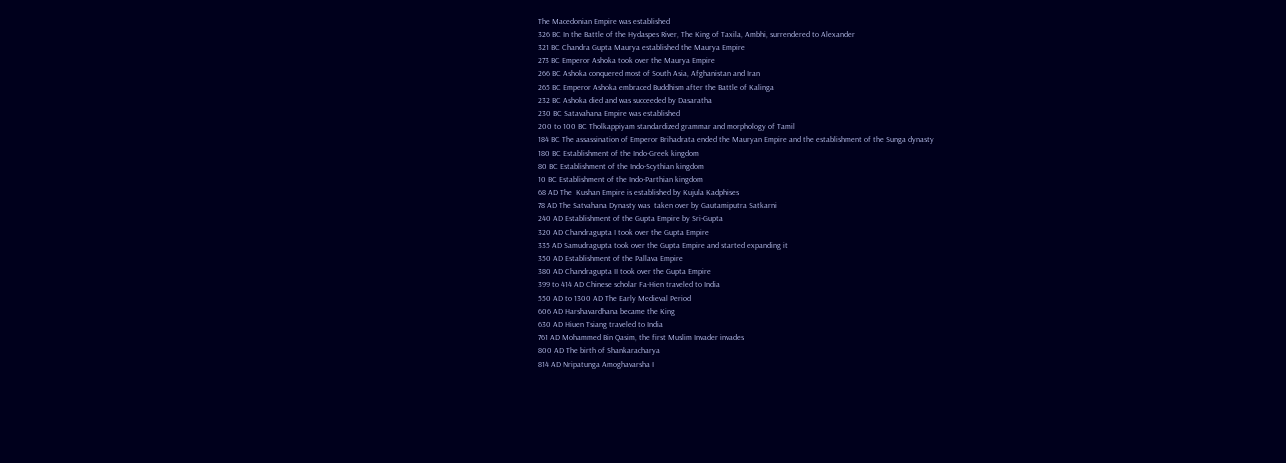The Macedonian Empire was established
326 BC In the Battle of the Hydaspes River, The King of Taxila, Ambhi, surrendered to Alexander
321 BC Chandra Gupta Maurya established the Maurya Empire
273 BC Emperor Ashoka took over the Maurya Empire
266 BC Ashoka conquered most of South Asia, Afghanistan and Iran
265 BC Emperor Ashoka embraced Buddhism after the Battle of Kalinga
232 BC Ashoka died and was succeeded by Dasaratha
230 BC Satavahana Empire was established
200 to 100 BC Tholkappiyam standardized grammar and morphology of Tamil
184 BC The assassination of Emperor Brihadrata ended the Mauryan Empire and the establishment of the Sunga dynasty
180 BC Establishment of the Indo-Greek kingdom
80 BC Establishment of the Indo-Scythian kingdom
10 BC Establishment of the Indo-Parthian kingdom
68 AD The  Kushan Empire is established by Kujula Kadphises
78 AD The Satvahana Dynasty was  taken over by Gautamiputra Satkarni
240 AD Establishment of the Gupta Empire by Sri-Gupta
320 AD Chandragupta I took over the Gupta Empire
335 AD Samudragupta took over the Gupta Empire and started expanding it
350 AD Establishment of the Pallava Empire
380 AD Chandragupta II took over the Gupta Empire
399 to 414 AD Chinese scholar Fa-Hien traveled to India
550 AD to 1300 AD The Early Medieval Period
606 AD Harshavardhana became the King
630 AD Hiuen Tsiang traveled to India
761 AD Mohammed Bin Qasim, the first Muslim Invader invades
800 AD The birth of Shankaracharya
814 AD Nripatunga Amoghavarsha I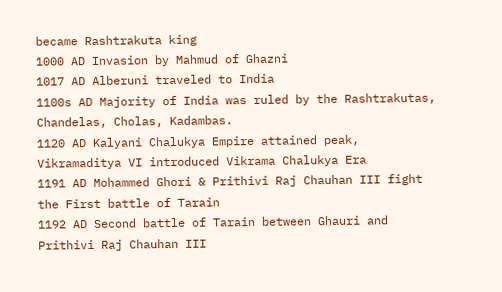became Rashtrakuta king
1000 AD Invasion by Mahmud of Ghazni
1017 AD Alberuni traveled to India
1100s AD Majority of India was ruled by the Rashtrakutas, Chandelas, Cholas, Kadambas.
1120 AD Kalyani Chalukya Empire attained peak, Vikramaditya VI introduced Vikrama Chalukya Era
1191 AD Mohammed Ghori & Prithivi Raj Chauhan III fight the First battle of Tarain
1192 AD Second battle of Tarain between Ghauri and Prithivi Raj Chauhan III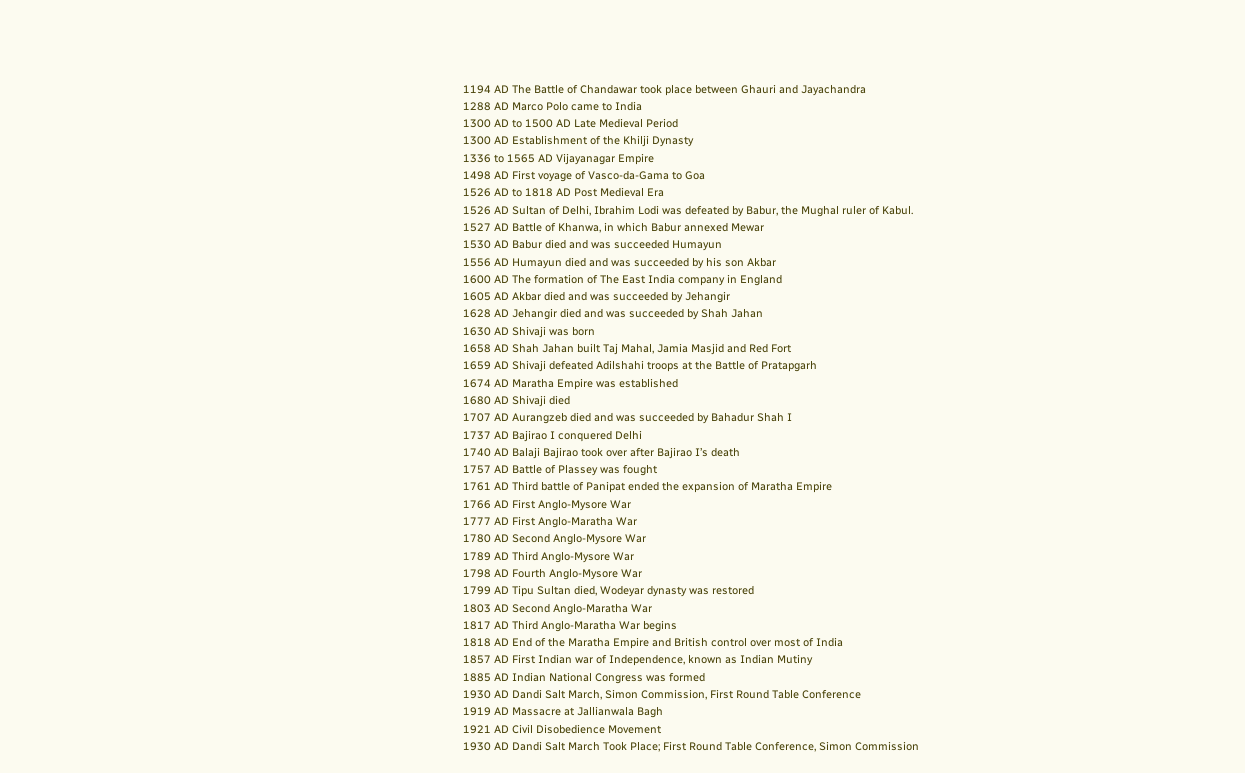1194 AD The Battle of Chandawar took place between Ghauri and Jayachandra
1288 AD Marco Polo came to India
1300 AD to 1500 AD Late Medieval Period
1300 AD Establishment of the Khilji Dynasty
1336 to 1565 AD Vijayanagar Empire
1498 AD First voyage of Vasco-da-Gama to Goa
1526 AD to 1818 AD Post Medieval Era
1526 AD Sultan of Delhi, Ibrahim Lodi was defeated by Babur, the Mughal ruler of Kabul.
1527 AD Battle of Khanwa, in which Babur annexed Mewar
1530 AD Babur died and was succeeded Humayun
1556 AD Humayun died and was succeeded by his son Akbar
1600 AD The formation of The East India company in England
1605 AD Akbar died and was succeeded by Jehangir
1628 AD Jehangir died and was succeeded by Shah Jahan
1630 AD Shivaji was born
1658 AD Shah Jahan built Taj Mahal, Jamia Masjid and Red Fort
1659 AD Shivaji defeated Adilshahi troops at the Battle of Pratapgarh
1674 AD Maratha Empire was established
1680 AD Shivaji died
1707 AD Aurangzeb died and was succeeded by Bahadur Shah I
1737 AD Bajirao I conquered Delhi
1740 AD Balaji Bajirao took over after Bajirao I’s death
1757 AD Battle of Plassey was fought
1761 AD Third battle of Panipat ended the expansion of Maratha Empire
1766 AD First Anglo-Mysore War
1777 AD First Anglo-Maratha War
1780 AD Second Anglo-Mysore War
1789 AD Third Anglo-Mysore War
1798 AD Fourth Anglo-Mysore War
1799 AD Tipu Sultan died, Wodeyar dynasty was restored
1803 AD Second Anglo-Maratha War
1817 AD Third Anglo-Maratha War begins
1818 AD End of the Maratha Empire and British control over most of India
1857 AD First Indian war of Independence, known as Indian Mutiny
1885 AD Indian National Congress was formed
1930 AD Dandi Salt March, Simon Commission, First Round Table Conference
1919 AD Massacre at Jallianwala Bagh
1921 AD Civil Disobedience Movement
1930 AD Dandi Salt March Took Place; First Round Table Conference, Simon Commission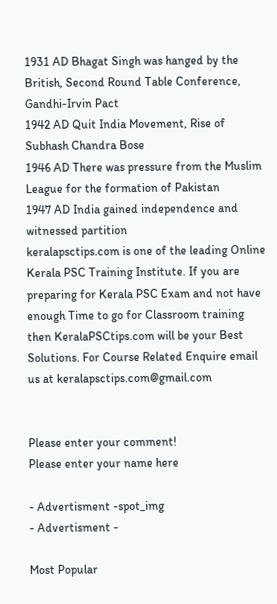1931 AD Bhagat Singh was hanged by the British, Second Round Table Conference, Gandhi-Irvin Pact
1942 AD Quit India Movement, Rise of Subhash Chandra Bose
1946 AD There was pressure from the Muslim League for the formation of Pakistan
1947 AD India gained independence and witnessed partition
keralapsctips.com is one of the leading Online Kerala PSC Training Institute. If you are preparing for Kerala PSC Exam and not have enough Time to go for Classroom training then KeralaPSCtips.com will be your Best Solutions. For Course Related Enquire email us at keralapsctips.com@gmail.com


Please enter your comment!
Please enter your name here

- Advertisment -spot_img
- Advertisment -

Most Popular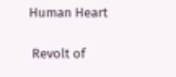Human Heart

 Revolt of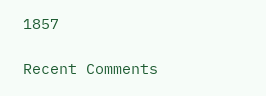1857

Recent Comments